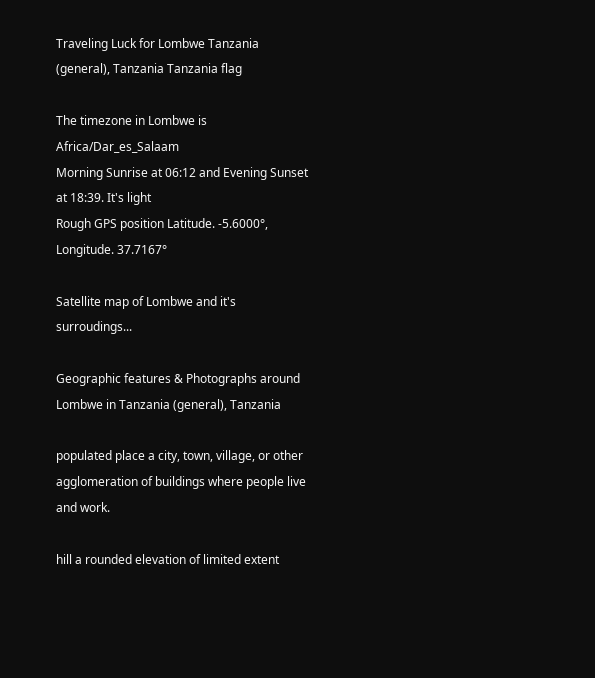Traveling Luck for Lombwe Tanzania (general), Tanzania Tanzania flag

The timezone in Lombwe is Africa/Dar_es_Salaam
Morning Sunrise at 06:12 and Evening Sunset at 18:39. It's light
Rough GPS position Latitude. -5.6000°, Longitude. 37.7167°

Satellite map of Lombwe and it's surroudings...

Geographic features & Photographs around Lombwe in Tanzania (general), Tanzania

populated place a city, town, village, or other agglomeration of buildings where people live and work.

hill a rounded elevation of limited extent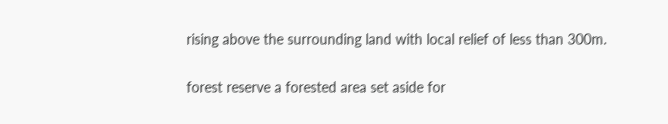rising above the surrounding land with local relief of less than 300m.

forest reserve a forested area set aside for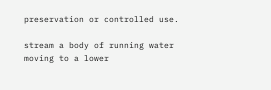preservation or controlled use.

stream a body of running water moving to a lower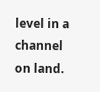level in a channel on land.